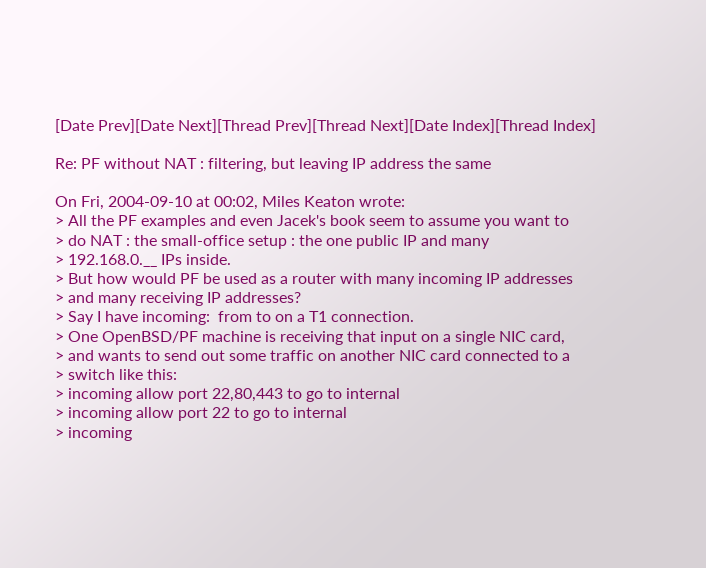[Date Prev][Date Next][Thread Prev][Thread Next][Date Index][Thread Index]

Re: PF without NAT : filtering, but leaving IP address the same

On Fri, 2004-09-10 at 00:02, Miles Keaton wrote:
> All the PF examples and even Jacek's book seem to assume you want to
> do NAT : the small-office setup : the one public IP and many
> 192.168.0.__ IPs inside.
> But how would PF be used as a router with many incoming IP addresses
> and many receiving IP addresses?
> Say I have incoming:  from to on a T1 connection.
> One OpenBSD/PF machine is receiving that input on a single NIC card,
> and wants to send out some traffic on another NIC card connected to a
> switch like this:
> incoming allow port 22,80,443 to go to internal
> incoming allow port 22 to go to internal
> incoming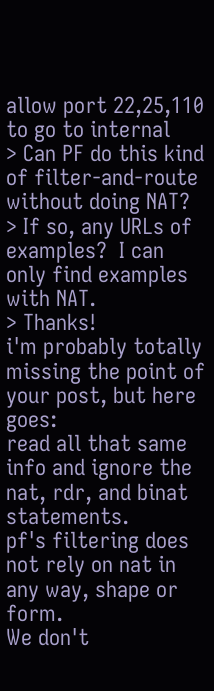allow port 22,25,110 to go to internal
> Can PF do this kind of filter-and-route without doing NAT?
> If so, any URLs of examples?  I can only find examples with NAT.
> Thanks!
i'm probably totally missing the point of your post, but here goes:
read all that same info and ignore the nat, rdr, and binat statements.
pf's filtering does not rely on nat in any way, shape or form.
We don't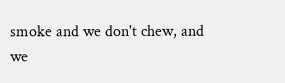smoke and we don't chew, and we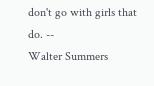don't go with girls that do. --
Walter Summers